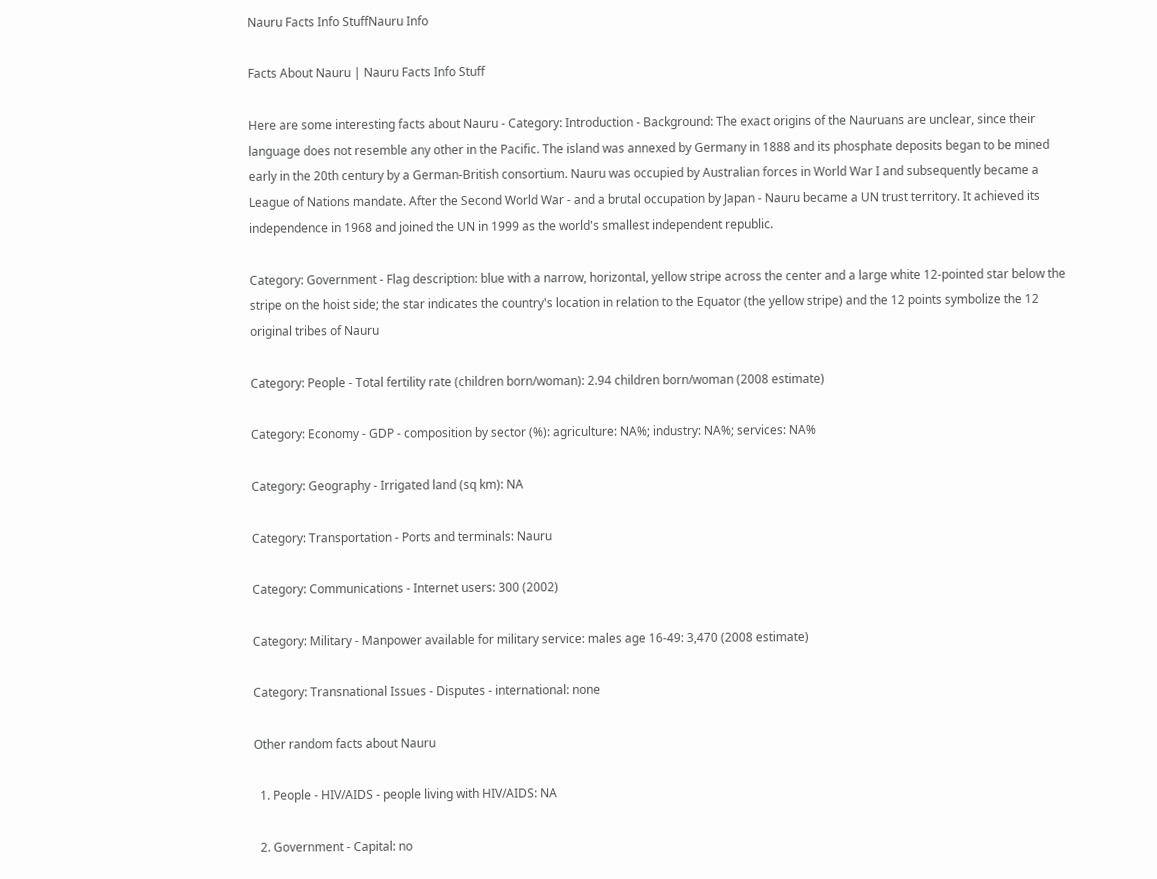Nauru Facts Info StuffNauru Info

Facts About Nauru | Nauru Facts Info Stuff

Here are some interesting facts about Nauru - Category: Introduction - Background: The exact origins of the Nauruans are unclear, since their language does not resemble any other in the Pacific. The island was annexed by Germany in 1888 and its phosphate deposits began to be mined early in the 20th century by a German-British consortium. Nauru was occupied by Australian forces in World War I and subsequently became a League of Nations mandate. After the Second World War - and a brutal occupation by Japan - Nauru became a UN trust territory. It achieved its independence in 1968 and joined the UN in 1999 as the world's smallest independent republic.

Category: Government - Flag description: blue with a narrow, horizontal, yellow stripe across the center and a large white 12-pointed star below the stripe on the hoist side; the star indicates the country's location in relation to the Equator (the yellow stripe) and the 12 points symbolize the 12 original tribes of Nauru

Category: People - Total fertility rate (children born/woman): 2.94 children born/woman (2008 estimate)

Category: Economy - GDP - composition by sector (%): agriculture: NA%; industry: NA%; services: NA%

Category: Geography - Irrigated land (sq km): NA

Category: Transportation - Ports and terminals: Nauru

Category: Communications - Internet users: 300 (2002)

Category: Military - Manpower available for military service: males age 16-49: 3,470 (2008 estimate)

Category: Transnational Issues - Disputes - international: none

Other random facts about Nauru

  1. People - HIV/AIDS - people living with HIV/AIDS: NA

  2. Government - Capital: no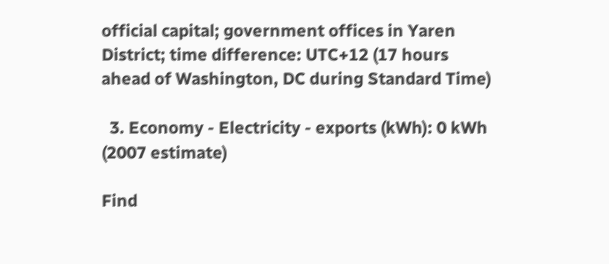official capital; government offices in Yaren District; time difference: UTC+12 (17 hours ahead of Washington, DC during Standard Time)

  3. Economy - Electricity - exports (kWh): 0 kWh (2007 estimate)

Find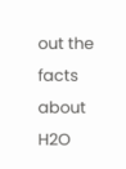out the facts about H2O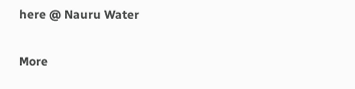here @ Nauru Water

More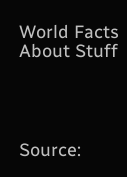World Facts About Stuff




Source: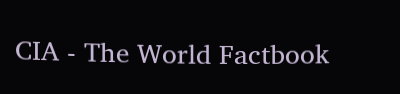CIA - The World Factbook